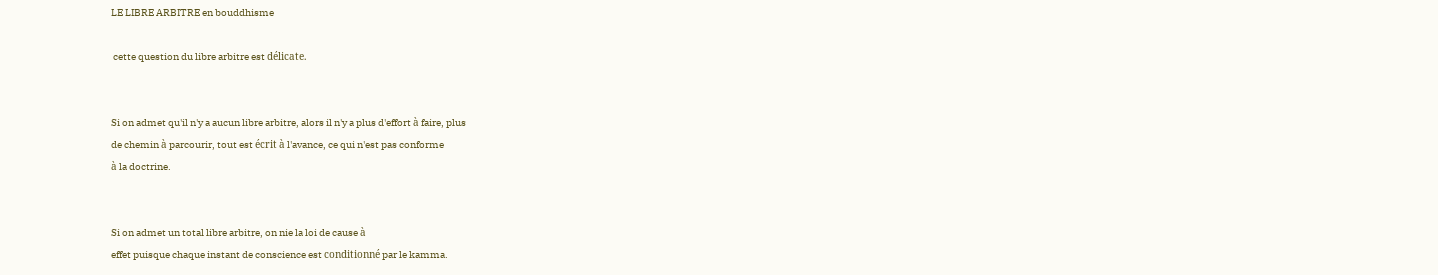LE LIBRE ARBITRE en bouddhisme

 cette question du libre arbitre est délicate.


Si on admet qu'il n'y a aucun libre arbitre, alors il n'y a plus d'effort à faire, plus
de chemin à parcourir, tout est écrit à l'avance, ce qui n'est pas conforme
à la doctrine.


Si on admet un total libre arbitre, on nie la loi de cause à
effet puisque chaque instant de conscience est conditionné par le kamma.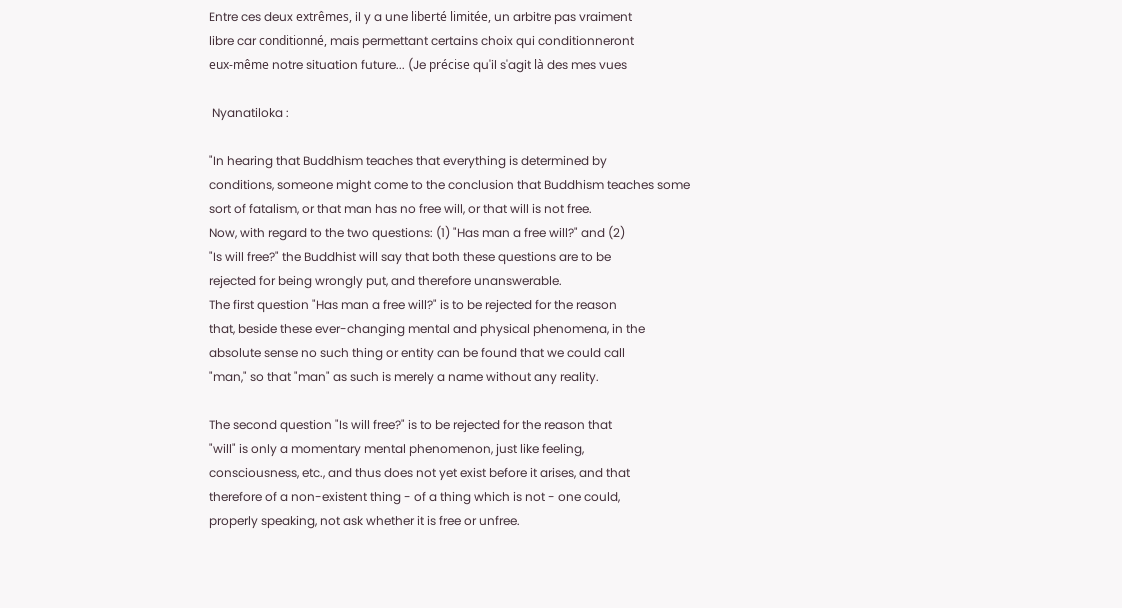Entre ces deux extrêmes, il y a une liberté limitée, un arbitre pas vraiment
libre car conditionné, mais permettant certains choix qui conditionneront
eux-même notre situation future... (Je précise qu'il s'agit là des mes vues

 Nyanatiloka :

"In hearing that Buddhism teaches that everything is determined by
conditions, someone might come to the conclusion that Buddhism teaches some
sort of fatalism, or that man has no free will, or that will is not free.
Now, with regard to the two questions: (1) "Has man a free will?" and (2)
"Is will free?" the Buddhist will say that both these questions are to be
rejected for being wrongly put, and therefore unanswerable.
The first question "Has man a free will?" is to be rejected for the reason
that, beside these ever-changing mental and physical phenomena, in the
absolute sense no such thing or entity can be found that we could call
"man," so that "man" as such is merely a name without any reality.

The second question "Is will free?" is to be rejected for the reason that
"will" is only a momentary mental phenomenon, just like feeling,
consciousness, etc., and thus does not yet exist before it arises, and that
therefore of a non-existent thing - of a thing which is not - one could,
properly speaking, not ask whether it is free or unfree.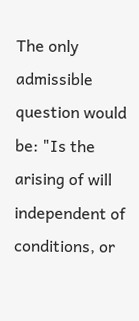The only admissible question would be: "Is the arising of will independent of conditions, or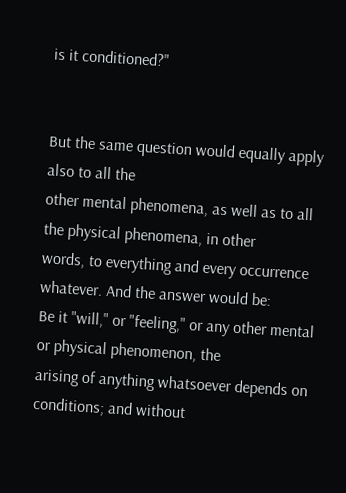is it conditioned?"


But the same question would equally apply also to all the
other mental phenomena, as well as to all the physical phenomena, in other
words, to everything and every occurrence whatever. And the answer would be:
Be it "will," or "feeling," or any other mental or physical phenomenon, the
arising of anything whatsoever depends on conditions; and without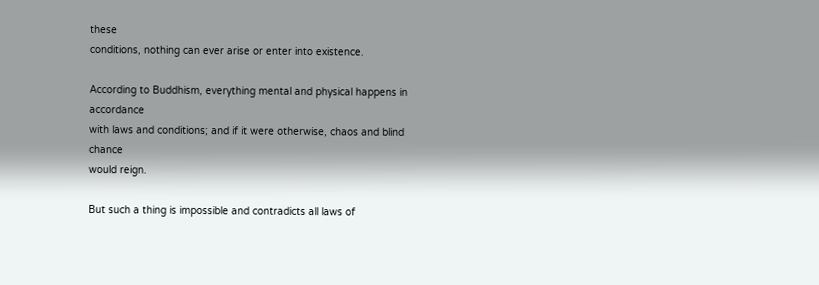these
conditions, nothing can ever arise or enter into existence.

According to Buddhism, everything mental and physical happens in accordance
with laws and conditions; and if it were otherwise, chaos and blind chance
would reign.

But such a thing is impossible and contradicts all laws of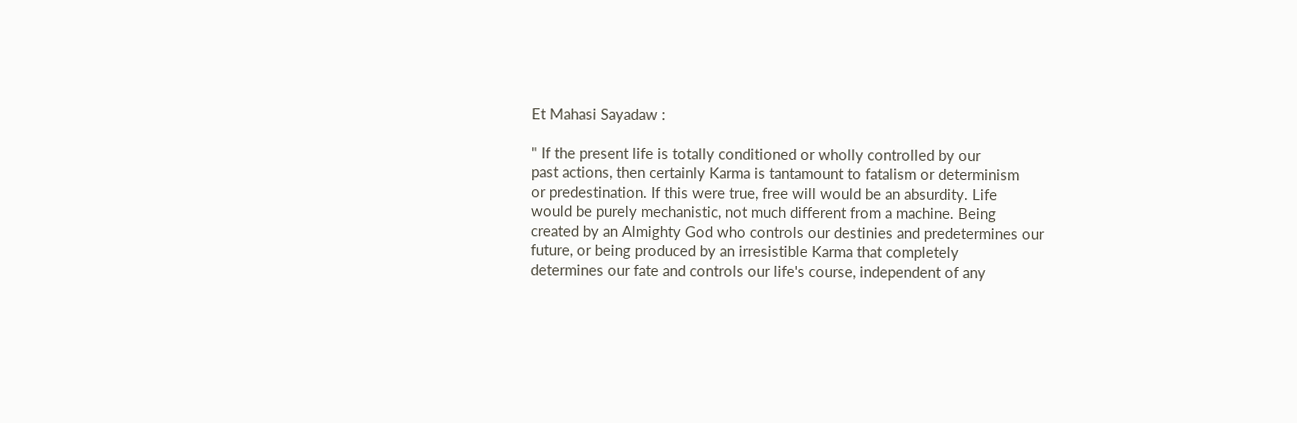Et Mahasi Sayadaw :

" If the present life is totally conditioned or wholly controlled by our
past actions, then certainly Karma is tantamount to fatalism or determinism
or predestination. If this were true, free will would be an absurdity. Life
would be purely mechanistic, not much different from a machine. Being
created by an Almighty God who controls our destinies and predetermines our
future, or being produced by an irresistible Karma that completely
determines our fate and controls our life's course, independent of any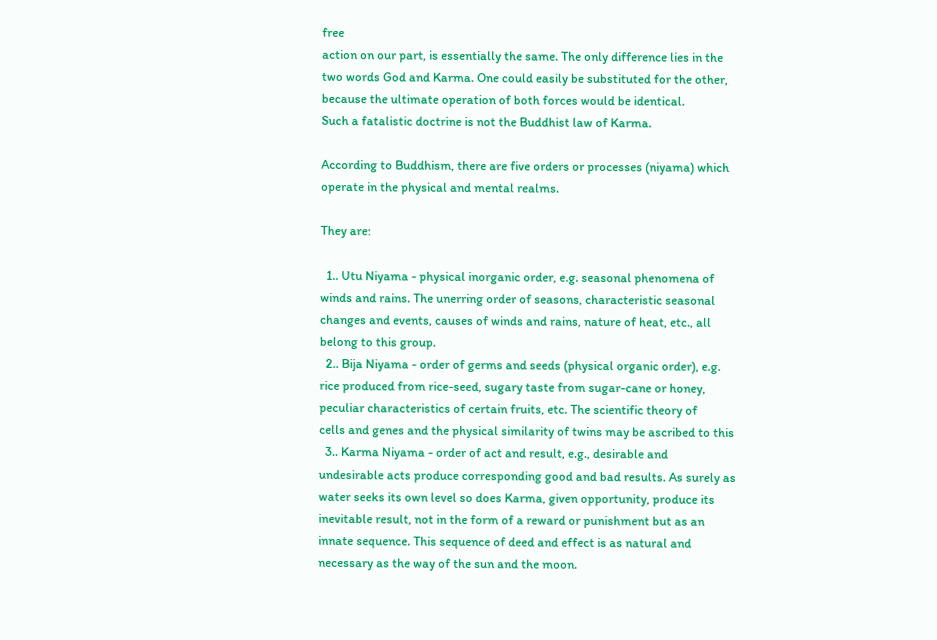free
action on our part, is essentially the same. The only difference lies in the
two words God and Karma. One could easily be substituted for the other,
because the ultimate operation of both forces would be identical.
Such a fatalistic doctrine is not the Buddhist law of Karma.

According to Buddhism, there are five orders or processes (niyama) which
operate in the physical and mental realms.

They are:

  1.. Utu Niyama - physical inorganic order, e.g. seasonal phenomena of
winds and rains. The unerring order of seasons, characteristic seasonal
changes and events, causes of winds and rains, nature of heat, etc., all
belong to this group.
  2.. Bija Niyama - order of germs and seeds (physical organic order), e.g.
rice produced from rice-seed, sugary taste from sugar-cane or honey,
peculiar characteristics of certain fruits, etc. The scientific theory of
cells and genes and the physical similarity of twins may be ascribed to this
  3.. Karma Niyama - order of act and result, e.g., desirable and
undesirable acts produce corresponding good and bad results. As surely as
water seeks its own level so does Karma, given opportunity, produce its
inevitable result, not in the form of a reward or punishment but as an
innate sequence. This sequence of deed and effect is as natural and
necessary as the way of the sun and the moon.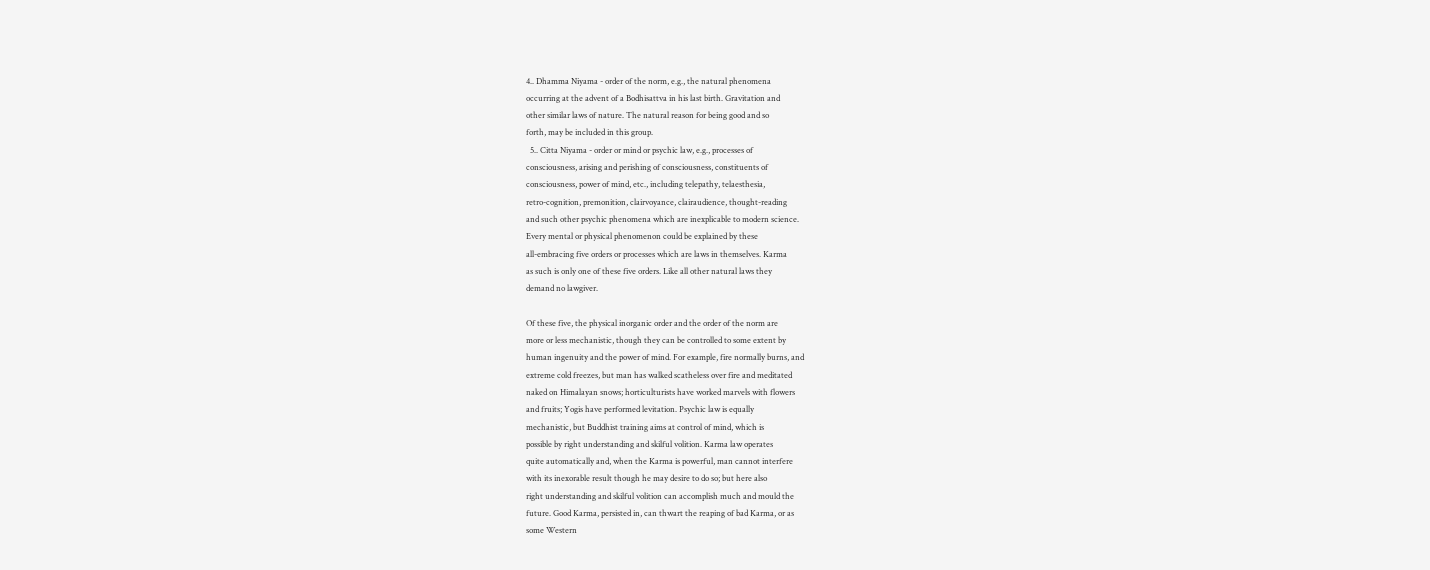4.. Dhamma Niyama - order of the norm, e.g., the natural phenomena
occurring at the advent of a Bodhisattva in his last birth. Gravitation and
other similar laws of nature. The natural reason for being good and so
forth, may be included in this group.
  5.. Citta Niyama - order or mind or psychic law, e.g., processes of
consciousness, arising and perishing of consciousness, constituents of
consciousness, power of mind, etc., including telepathy, telaesthesia,
retro-cognition, premonition, clairvoyance, clairaudience, thought-reading
and such other psychic phenomena which are inexplicable to modern science.
Every mental or physical phenomenon could be explained by these
all-embracing five orders or processes which are laws in themselves. Karma
as such is only one of these five orders. Like all other natural laws they
demand no lawgiver.

Of these five, the physical inorganic order and the order of the norm are
more or less mechanistic, though they can be controlled to some extent by
human ingenuity and the power of mind. For example, fire normally burns, and
extreme cold freezes, but man has walked scatheless over fire and meditated
naked on Himalayan snows; horticulturists have worked marvels with flowers
and fruits; Yogis have performed levitation. Psychic law is equally
mechanistic, but Buddhist training aims at control of mind, which is
possible by right understanding and skilful volition. Karma law operates
quite automatically and, when the Karma is powerful, man cannot interfere
with its inexorable result though he may desire to do so; but here also
right understanding and skilful volition can accomplish much and mould the
future. Good Karma, persisted in, can thwart the reaping of bad Karma, or as
some Western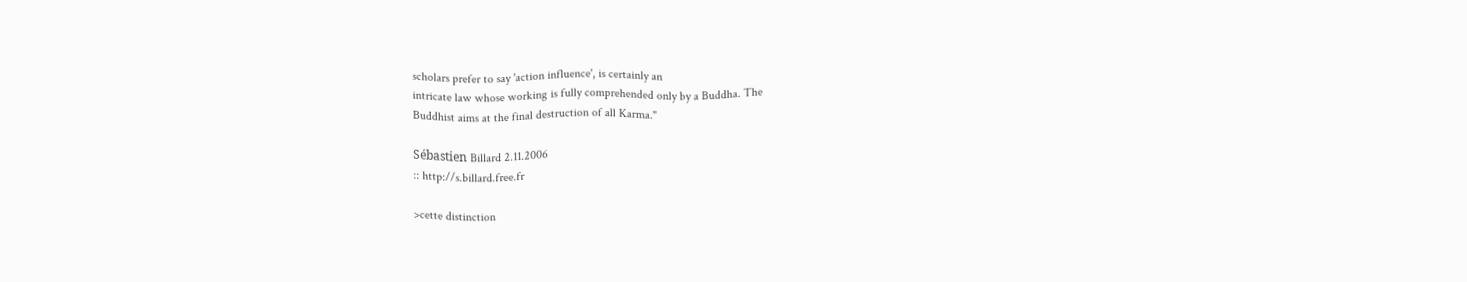scholars prefer to say 'action influence', is certainly an
intricate law whose working is fully comprehended only by a Buddha. The
Buddhist aims at the final destruction of all Karma."

Sébastien Billard 2.11.2006
:: http://s.billard.free.fr

>cette distinction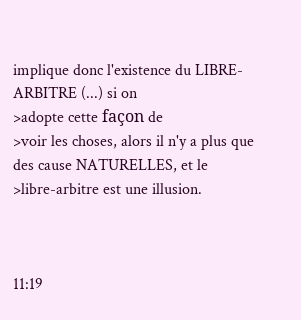implique donc l'existence du LIBRE-ARBITRE (...) si on
>adopte cette façon de
>voir les choses, alors il n'y a plus que des cause NATURELLES, et le
>libre-arbitre est une illusion.



11:19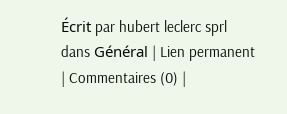Écrit par hubert leclerc sprl dans Général | Lien permanent | Commentaires (0) |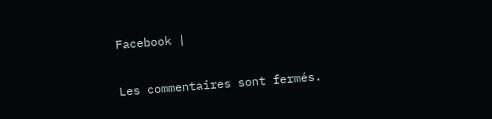Facebook |

Les commentaires sont fermés.